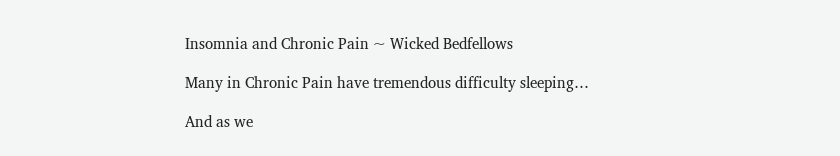Insomnia and Chronic Pain ~ Wicked Bedfellows

Many in Chronic Pain have tremendous difficulty sleeping…

And as we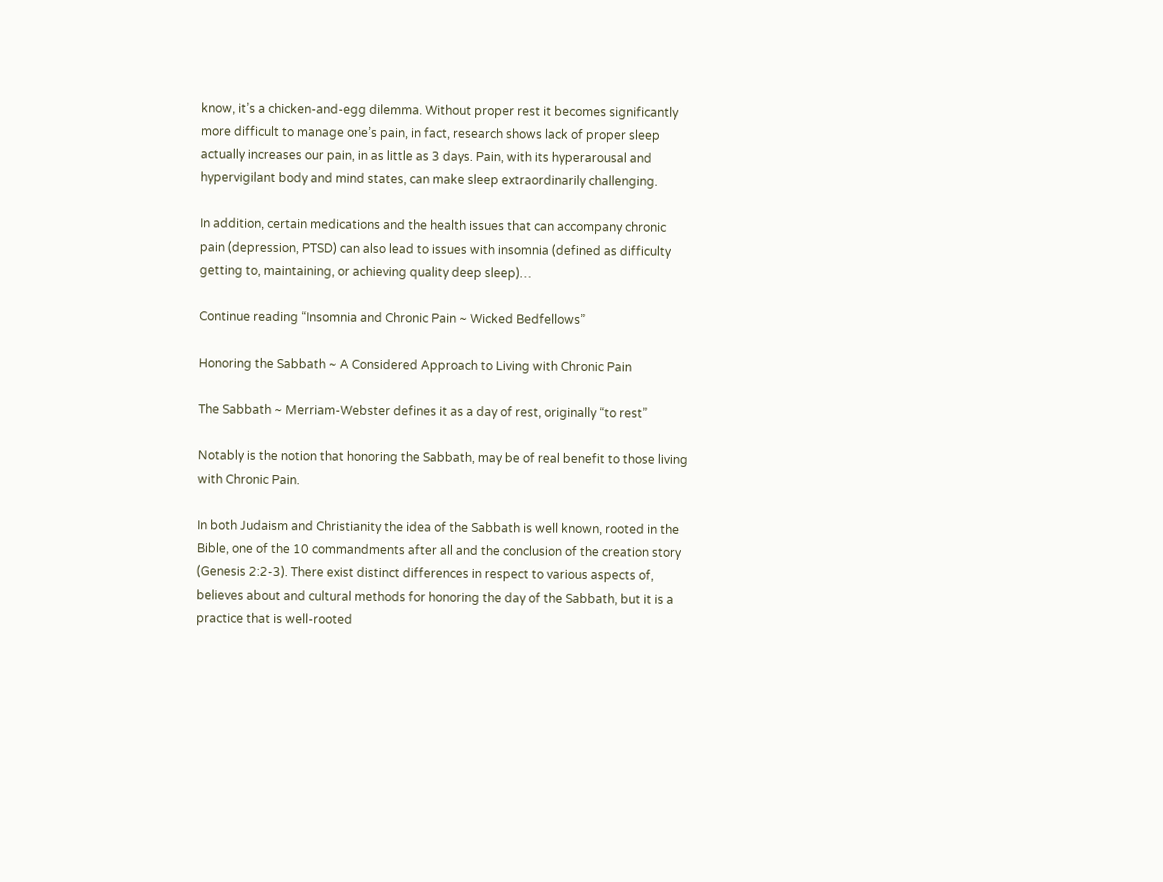know, it’s a chicken-and-egg dilemma. Without proper rest it becomes significantly more difficult to manage one’s pain, in fact, research shows lack of proper sleep actually increases our pain, in as little as 3 days. Pain, with its hyperarousal and hypervigilant body and mind states, can make sleep extraordinarily challenging.

In addition, certain medications and the health issues that can accompany chronic pain (depression, PTSD) can also lead to issues with insomnia (defined as difficulty getting to, maintaining, or achieving quality deep sleep)…

Continue reading “Insomnia and Chronic Pain ~ Wicked Bedfellows”

Honoring the Sabbath ~ A Considered Approach to Living with Chronic Pain

The Sabbath ~ Merriam-Webster defines it as a day of rest, originally “to rest”

Notably is the notion that honoring the Sabbath, may be of real benefit to those living with Chronic Pain.

In both Judaism and Christianity the idea of the Sabbath is well known, rooted in the Bible, one of the 10 commandments after all and the conclusion of the creation story (Genesis 2:2-3). There exist distinct differences in respect to various aspects of,  believes about and cultural methods for honoring the day of the Sabbath, but it is a practice that is well-rooted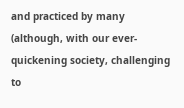and practiced by many (although, with our ever-quickening society, challenging to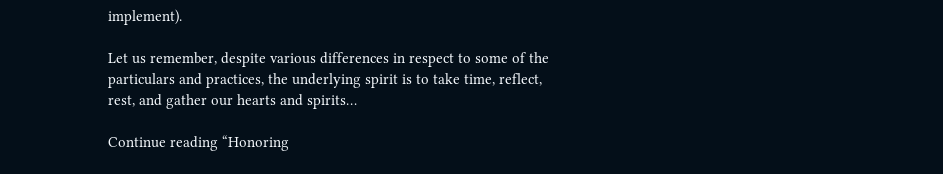implement).

Let us remember, despite various differences in respect to some of the particulars and practices, the underlying spirit is to take time, reflect, rest, and gather our hearts and spirits…

Continue reading “Honoring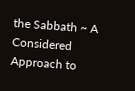the Sabbath ~ A Considered Approach to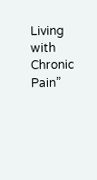Living with Chronic Pain”